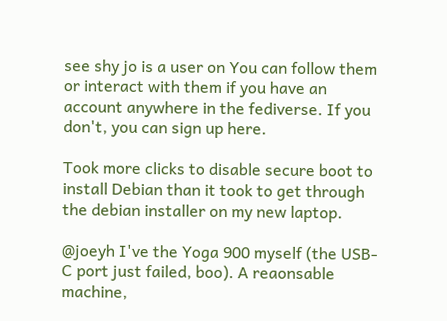see shy jo is a user on You can follow them or interact with them if you have an account anywhere in the fediverse. If you don't, you can sign up here.

Took more clicks to disable secure boot to install Debian than it took to get through the debian installer on my new laptop.

@joeyh I've the Yoga 900 myself (the USB-C port just failed, boo). A reaonsable machine,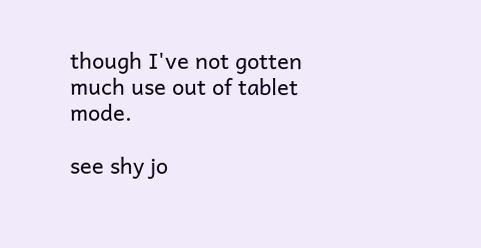though I've not gotten much use out of tablet mode.

see shy jo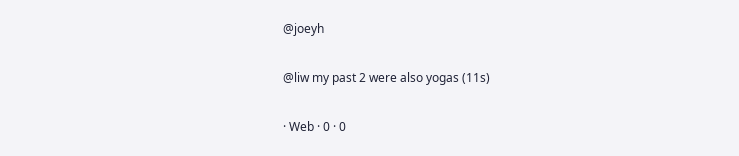@joeyh

@liw my past 2 were also yogas (11s)

· Web · 0 · 0